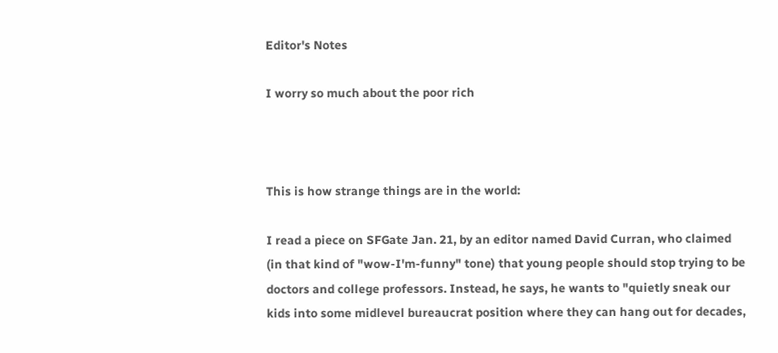Editor's Notes

I worry so much about the poor rich



This is how strange things are in the world:

I read a piece on SFGate Jan. 21, by an editor named David Curran, who claimed (in that kind of "wow-I'm-funny" tone) that young people should stop trying to be doctors and college professors. Instead, he says, he wants to "quietly sneak our kids into some midlevel bureaucrat position where they can hang out for decades,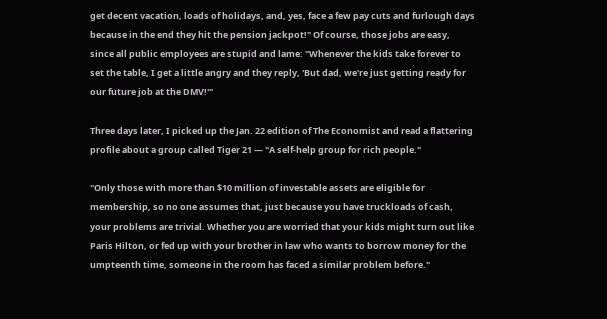get decent vacation, loads of holidays, and, yes, face a few pay cuts and furlough days because in the end they hit the pension jackpot!" Of course, those jobs are easy, since all public employees are stupid and lame: "Whenever the kids take forever to set the table, I get a little angry and they reply, 'But dad, we're just getting ready for our future job at the DMV!'"

Three days later, I picked up the Jan. 22 edition of The Economist and read a flattering profile about a group called Tiger 21 — "A self-help group for rich people."

"Only those with more than $10 million of investable assets are eligible for membership, so no one assumes that, just because you have truckloads of cash, your problems are trivial. Whether you are worried that your kids might turn out like Paris Hilton, or fed up with your brother in law who wants to borrow money for the umpteenth time, someone in the room has faced a similar problem before."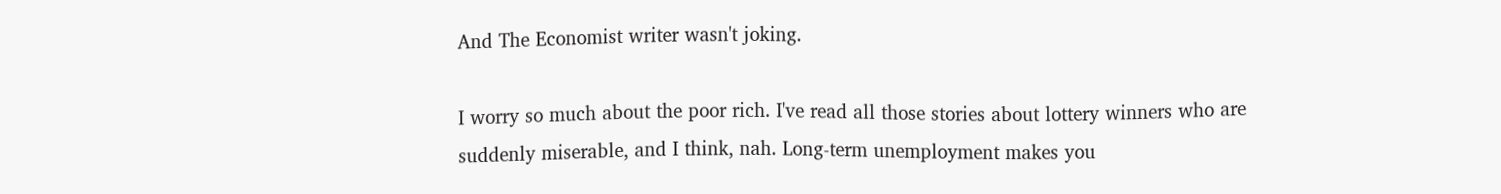And The Economist writer wasn't joking.

I worry so much about the poor rich. I've read all those stories about lottery winners who are suddenly miserable, and I think, nah. Long-term unemployment makes you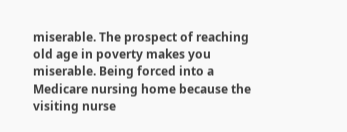miserable. The prospect of reaching old age in poverty makes you miserable. Being forced into a Medicare nursing home because the visiting nurse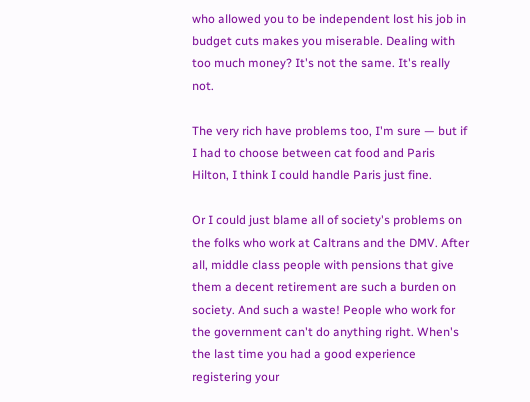who allowed you to be independent lost his job in budget cuts makes you miserable. Dealing with too much money? It's not the same. It's really not.

The very rich have problems too, I'm sure — but if I had to choose between cat food and Paris Hilton, I think I could handle Paris just fine.

Or I could just blame all of society's problems on the folks who work at Caltrans and the DMV. After all, middle class people with pensions that give them a decent retirement are such a burden on society. And such a waste! People who work for the government can't do anything right. When's the last time you had a good experience registering your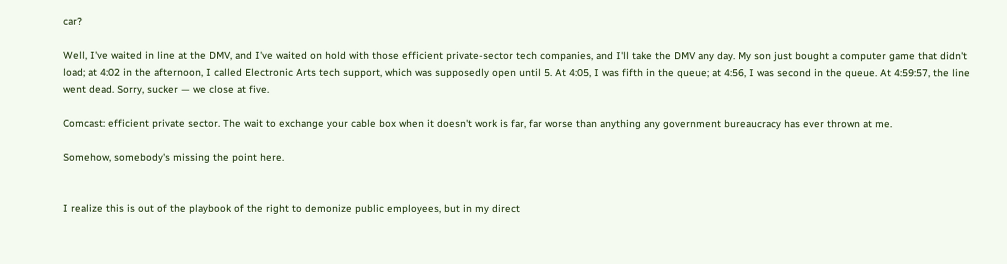car?

Well, I've waited in line at the DMV, and I've waited on hold with those efficient private-sector tech companies, and I'll take the DMV any day. My son just bought a computer game that didn't load; at 4:02 in the afternoon, I called Electronic Arts tech support, which was supposedly open until 5. At 4:05, I was fifth in the queue; at 4:56, I was second in the queue. At 4:59:57, the line went dead. Sorry, sucker — we close at five.

Comcast: efficient private sector. The wait to exchange your cable box when it doesn't work is far, far worse than anything any government bureaucracy has ever thrown at me.

Somehow, somebody's missing the point here.


I realize this is out of the playbook of the right to demonize public employees, but in my direct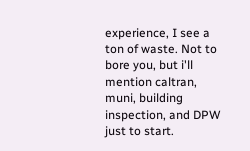experience, I see a ton of waste. Not to bore you, but i'll mention caltran, muni, building inspection, and DPW just to start.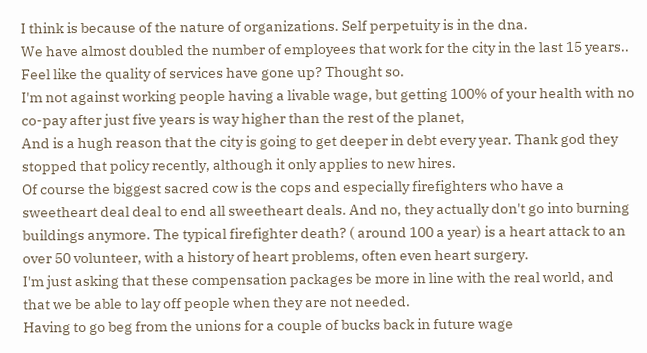I think is because of the nature of organizations. Self perpetuity is in the dna.
We have almost doubled the number of employees that work for the city in the last 15 years..
Feel like the quality of services have gone up? Thought so.
I'm not against working people having a livable wage, but getting 100% of your health with no co-pay after just five years is way higher than the rest of the planet,
And is a hugh reason that the city is going to get deeper in debt every year. Thank god they stopped that policy recently, although it only applies to new hires.
Of course the biggest sacred cow is the cops and especially firefighters who have a sweetheart deal deal to end all sweetheart deals. And no, they actually don't go into burning buildings anymore. The typical firefighter death? ( around 100 a year) is a heart attack to an over 50 volunteer, with a history of heart problems, often even heart surgery.
I'm just asking that these compensation packages be more in line with the real world, and that we be able to lay off people when they are not needed.
Having to go beg from the unions for a couple of bucks back in future wage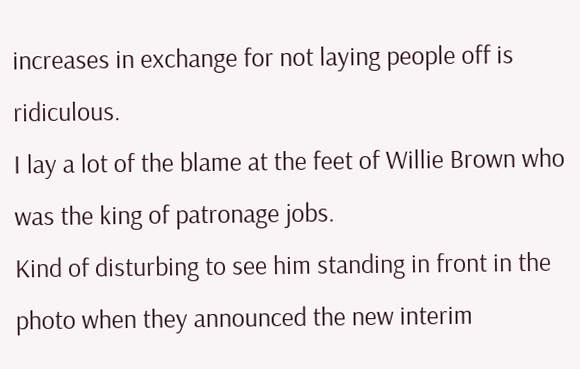increases in exchange for not laying people off is ridiculous.
I lay a lot of the blame at the feet of Willie Brown who was the king of patronage jobs.
Kind of disturbing to see him standing in front in the photo when they announced the new interim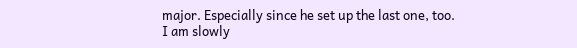major. Especially since he set up the last one, too.
I am slowly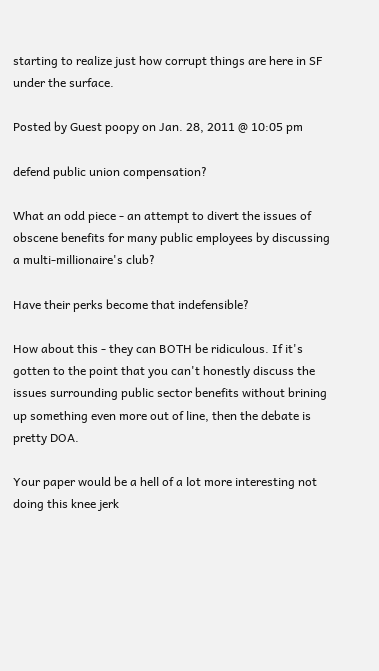starting to realize just how corrupt things are here in SF under the surface.

Posted by Guest poopy on Jan. 28, 2011 @ 10:05 pm

defend public union compensation?

What an odd piece - an attempt to divert the issues of obscene benefits for many public employees by discussing a multi-millionaire's club?

Have their perks become that indefensible?

How about this - they can BOTH be ridiculous. If it's gotten to the point that you can't honestly discuss the issues surrounding public sector benefits without brining up something even more out of line, then the debate is pretty DOA.

Your paper would be a hell of a lot more interesting not doing this knee jerk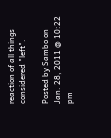reaction of all things considered "left".

Posted by Sambo on Jan. 28, 2011 @ 10:22 pm